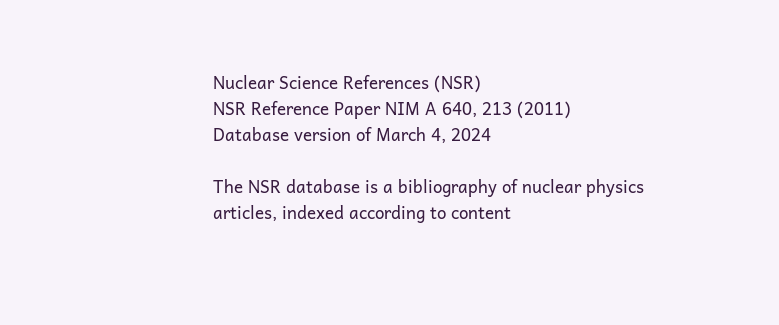Nuclear Science References (NSR)
NSR Reference Paper NIM A 640, 213 (2011)
Database version of March 4, 2024

The NSR database is a bibliography of nuclear physics articles, indexed according to content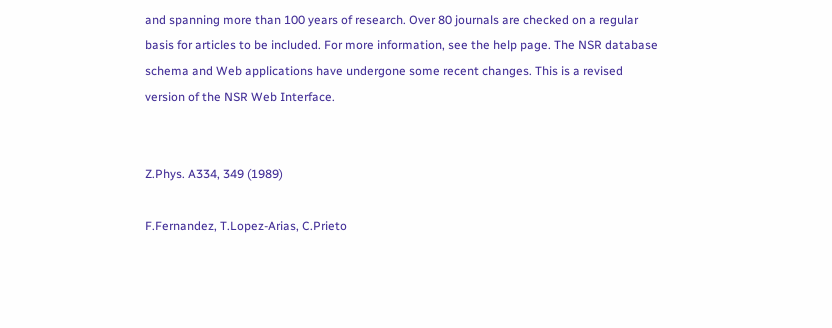and spanning more than 100 years of research. Over 80 journals are checked on a regular basis for articles to be included. For more information, see the help page. The NSR database schema and Web applications have undergone some recent changes. This is a revised version of the NSR Web Interface.


Z.Phys. A334, 349 (1989)

F.Fernandez, T.Lopez-Arias, C.Prieto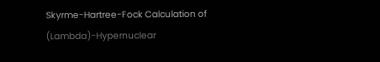Skyrme-Hartree-Fock Calculation of (Lambda)-Hypernuclear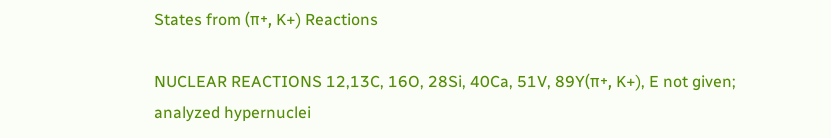States from (π+, K+) Reactions

NUCLEAR REACTIONS 12,13C, 16O, 28Si, 40Ca, 51V, 89Y(π+, K+), E not given; analyzed hypernuclei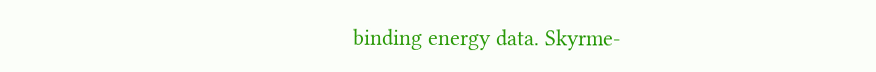binding energy data. Skyrme-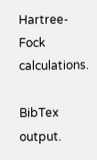Hartree-Fock calculations.

BibTex output.